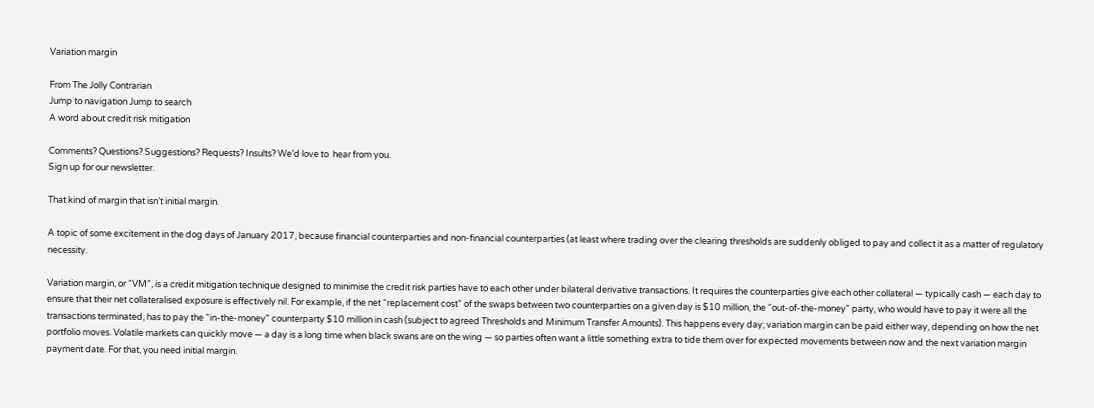Variation margin

From The Jolly Contrarian
Jump to navigation Jump to search
A word about credit risk mitigation

Comments? Questions? Suggestions? Requests? Insults? We’d love to  hear from you.
Sign up for our newsletter.

That kind of margin that isn’t initial margin.

A topic of some excitement in the dog days of January 2017, because financial counterparties and non-financial counterparties (at least where trading over the clearing thresholds are suddenly obliged to pay and collect it as a matter of regulatory necessity.

Variation margin, or “VM”, is a credit mitigation technique designed to minimise the credit risk parties have to each other under bilateral derivative transactions. It requires the counterparties give each other collateral — typically cash — each day to ensure that their net collateralised exposure is effectively nil. For example, if the net “replacement cost” of the swaps between two counterparties on a given day is $10 million, the “out-of-the-money” party, who would have to pay it were all the transactions terminated, has to pay the “in-the-money” counterparty $10 million in cash (subject to agreed Thresholds and Minimum Transfer Amounts). This happens every day; variation margin can be paid either way, depending on how the net portfolio moves. Volatile markets can quickly move — a day is a long time when black swans are on the wing — so parties often want a little something extra to tide them over for expected movements between now and the next variation margin payment date. For that, you need initial margin.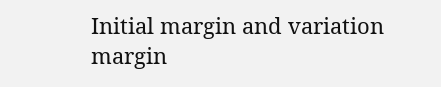Initial margin and variation margin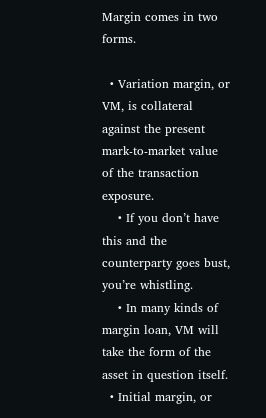Margin comes in two forms.

  • Variation margin, or VM, is collateral against the present mark-to-market value of the transaction exposure.
    • If you don’t have this and the counterparty goes bust, you’re whistling.
    • In many kinds of margin loan, VM will take the form of the asset in question itself.
  • Initial margin, or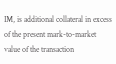IM, is additional collateral in excess of the present mark-to-market value of the transaction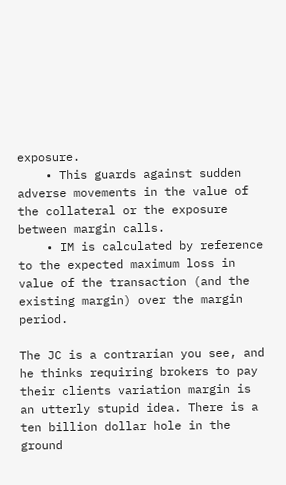exposure.
    • This guards against sudden adverse movements in the value of the collateral or the exposure between margin calls.
    • IM is calculated by reference to the expected maximum loss in value of the transaction (and the existing margin) over the margin period.

The JC is a contrarian you see, and he thinks requiring brokers to pay their clients variation margin is an utterly stupid idea. There is a ten billion dollar hole in the ground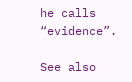he calls “evidence”.

See also